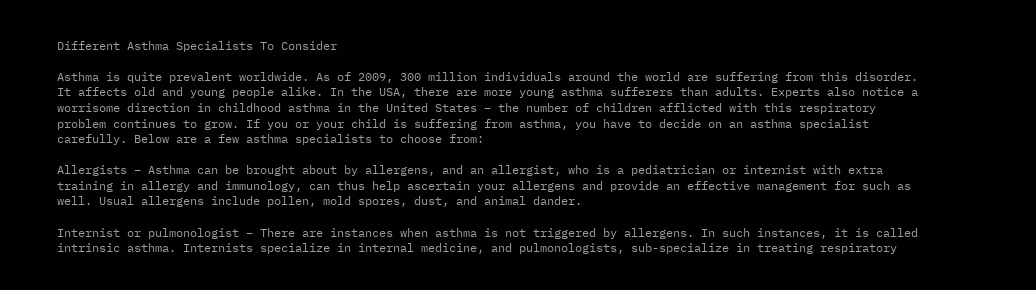Different Asthma Specialists To Consider

Asthma is quite prevalent worldwide. As of 2009, 300 million individuals around the world are suffering from this disorder. It affects old and young people alike. In the USA, there are more young asthma sufferers than adults. Experts also notice a worrisome direction in childhood asthma in the United States – the number of children afflicted with this respiratory problem continues to grow. If you or your child is suffering from asthma, you have to decide on an asthma specialist carefully. Below are a few asthma specialists to choose from:

Allergists – Asthma can be brought about by allergens, and an allergist, who is a pediatrician or internist with extra training in allergy and immunology, can thus help ascertain your allergens and provide an effective management for such as well. Usual allergens include pollen, mold spores, dust, and animal dander.

Internist or pulmonologist – There are instances when asthma is not triggered by allergens. In such instances, it is called intrinsic asthma. Internists specialize in internal medicine, and pulmonologists, sub-specialize in treating respiratory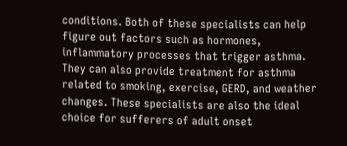conditions. Both of these specialists can help figure out factors such as hormones, inflammatory processes that trigger asthma. They can also provide treatment for asthma related to smoking, exercise, GERD, and weather changes. These specialists are also the ideal choice for sufferers of adult onset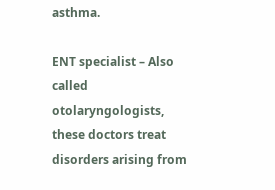asthma.

ENT specialist – Also called otolaryngologists, these doctors treat disorders arising from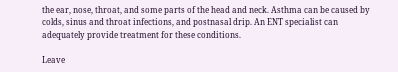the ear, nose, throat, and some parts of the head and neck. Asthma can be caused by colds, sinus and throat infections, and postnasal drip. An ENT specialist can adequately provide treatment for these conditions.

Leave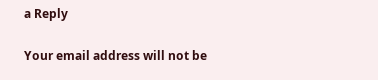a Reply

Your email address will not be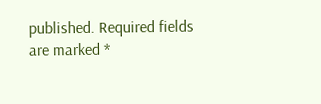published. Required fields are marked *